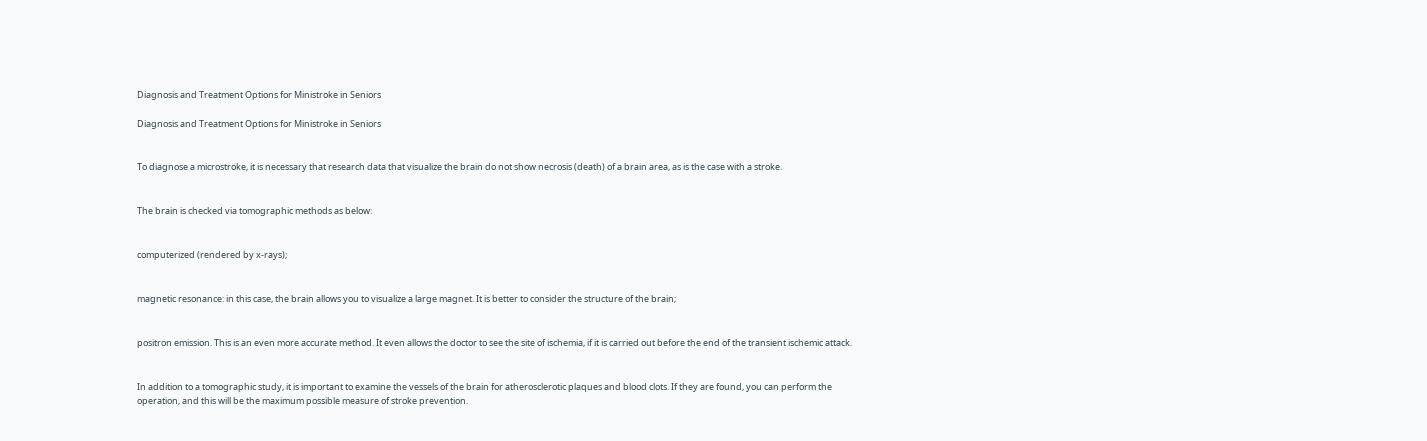Diagnosis and Treatment Options for Ministroke in Seniors

Diagnosis and Treatment Options for Ministroke in Seniors


To diagnose a microstroke, it is necessary that research data that visualize the brain do not show necrosis (death) of a brain area, as is the case with a stroke.


The brain is checked via tomographic methods as below:


computerized (rendered by x-rays);


magnetic resonance: in this case, the brain allows you to visualize a large magnet. It is better to consider the structure of the brain;


positron emission. This is an even more accurate method. It even allows the doctor to see the site of ischemia, if it is carried out before the end of the transient ischemic attack.


In addition to a tomographic study, it is important to examine the vessels of the brain for atherosclerotic plaques and blood clots. If they are found, you can perform the operation, and this will be the maximum possible measure of stroke prevention.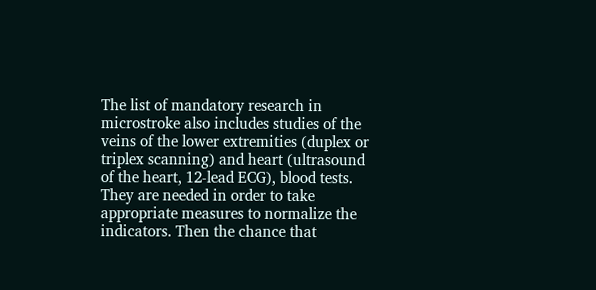The list of mandatory research in microstroke also includes studies of the veins of the lower extremities (duplex or triplex scanning) and heart (ultrasound of the heart, 12-lead ECG), blood tests. They are needed in order to take appropriate measures to normalize the indicators. Then the chance that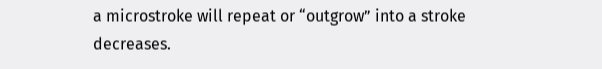a microstroke will repeat or “outgrow” into a stroke decreases.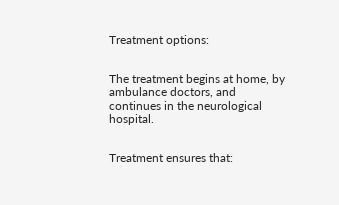Treatment options:


The treatment begins at home, by ambulance doctors, and continues in the neurological hospital.


Treatment ensures that: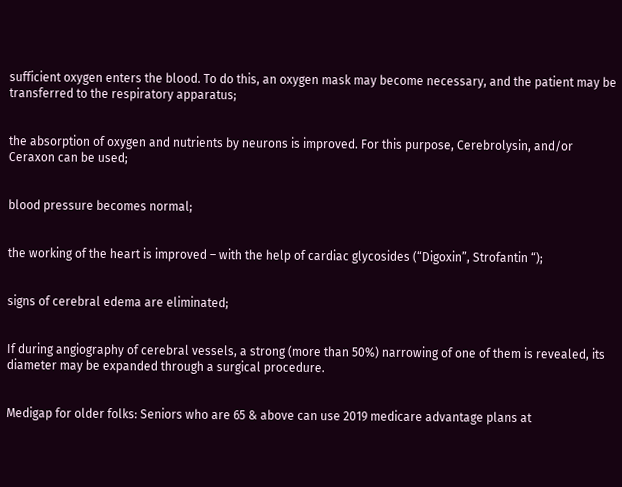sufficient oxygen enters the blood. To do this, an oxygen mask may become necessary, and the patient may be transferred to the respiratory apparatus;


the absorption of oxygen and nutrients by neurons is improved. For this purpose, Cerebrolysin, and/or Ceraxon can be used;


blood pressure becomes normal;


the working of the heart is improved – with the help of cardiac glycosides (“Digoxin”, Strofantin “);


signs of cerebral edema are eliminated;


If during angiography of cerebral vessels, a strong (more than 50%) narrowing of one of them is revealed, its diameter may be expanded through a surgical procedure.


Medigap for older folks: Seniors who are 65 & above can use 2019 medicare advantage plans at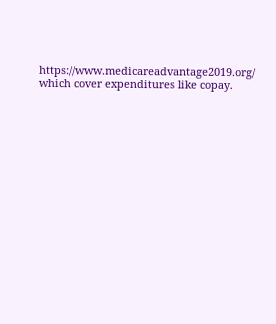https://www.medicareadvantage2019.org/
which cover expenditures like copay.